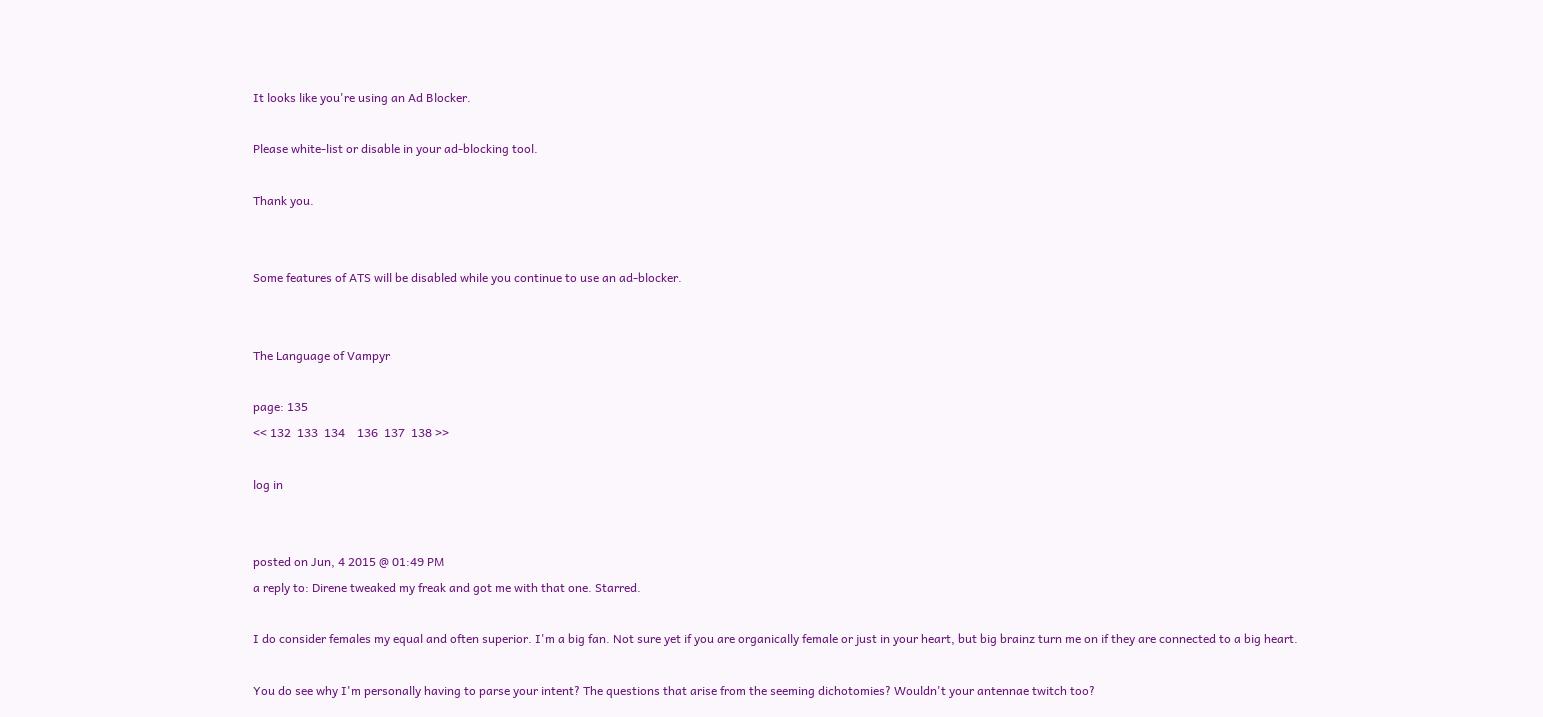It looks like you're using an Ad Blocker.

Please white-list or disable in your ad-blocking tool.

Thank you.


Some features of ATS will be disabled while you continue to use an ad-blocker.


The Language of Vampyr

page: 135
<< 132  133  134    136  137  138 >>

log in


posted on Jun, 4 2015 @ 01:49 PM
a reply to: Direne tweaked my freak and got me with that one. Starred.

I do consider females my equal and often superior. I'm a big fan. Not sure yet if you are organically female or just in your heart, but big brainz turn me on if they are connected to a big heart.

You do see why I'm personally having to parse your intent? The questions that arise from the seeming dichotomies? Wouldn't your antennae twitch too?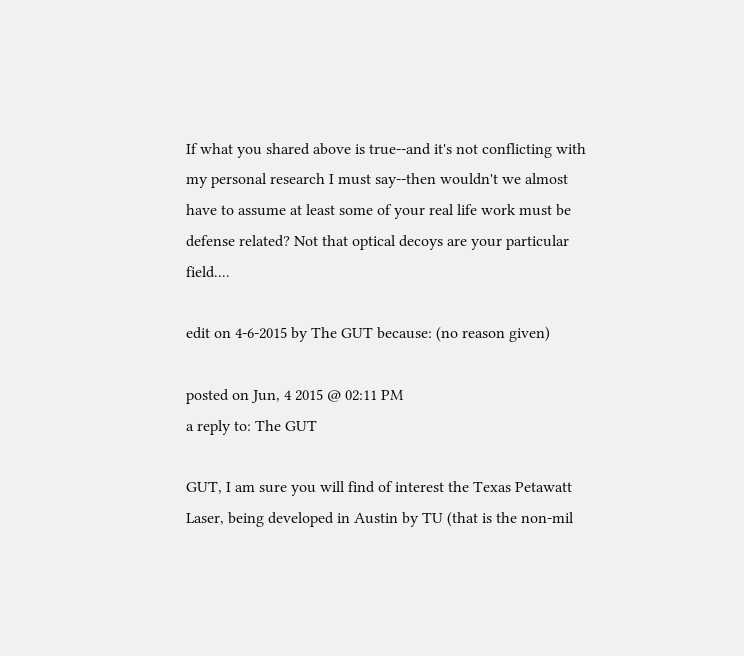If what you shared above is true--and it's not conflicting with my personal research I must say--then wouldn't we almost have to assume at least some of your real life work must be defense related? Not that optical decoys are your particular field....

edit on 4-6-2015 by The GUT because: (no reason given)

posted on Jun, 4 2015 @ 02:11 PM
a reply to: The GUT

GUT, I am sure you will find of interest the Texas Petawatt Laser, being developed in Austin by TU (that is the non-mil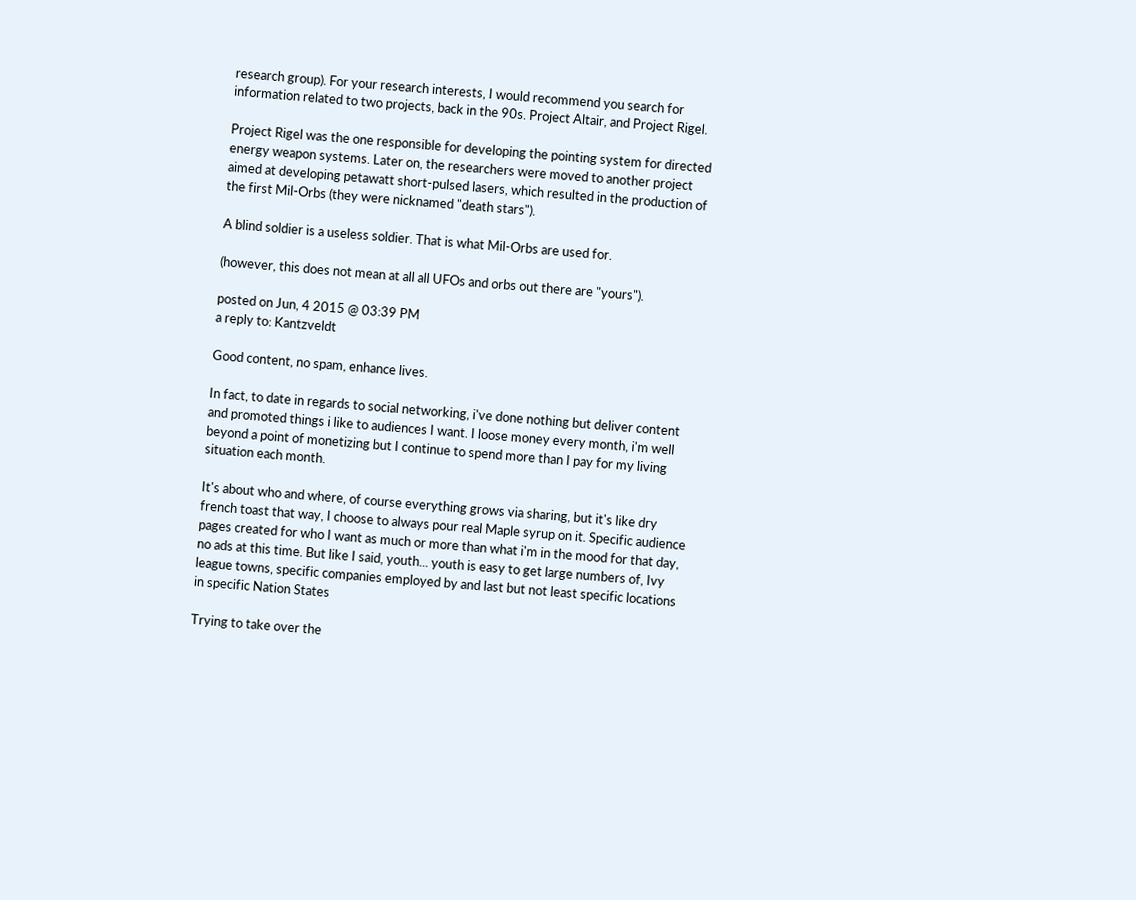research group). For your research interests, I would recommend you search for information related to two projects, back in the 90s. Project Altair, and Project Rigel.

Project Rigel was the one responsible for developing the pointing system for directed energy weapon systems. Later on, the researchers were moved to another project aimed at developing petawatt short-pulsed lasers, which resulted in the production of the first Mil-Orbs (they were nicknamed "death stars").

A blind soldier is a useless soldier. That is what Mil-Orbs are used for.

(however, this does not mean at all all UFOs and orbs out there are "yours").

posted on Jun, 4 2015 @ 03:39 PM
a reply to: Kantzveldt

Good content, no spam, enhance lives.

In fact, to date in regards to social networking, i've done nothing but deliver content and promoted things i like to audiences I want. I loose money every month, i'm well beyond a point of monetizing but I continue to spend more than I pay for my living situation each month.

It's about who and where, of course everything grows via sharing, but it's like dry french toast that way, I choose to always pour real Maple syrup on it. Specific audience pages created for who I want as much or more than what i'm in the mood for that day, no ads at this time. But like I said, youth... youth is easy to get large numbers of, Ivy league towns, specific companies employed by and last but not least specific locations in specific Nation States

Trying to take over the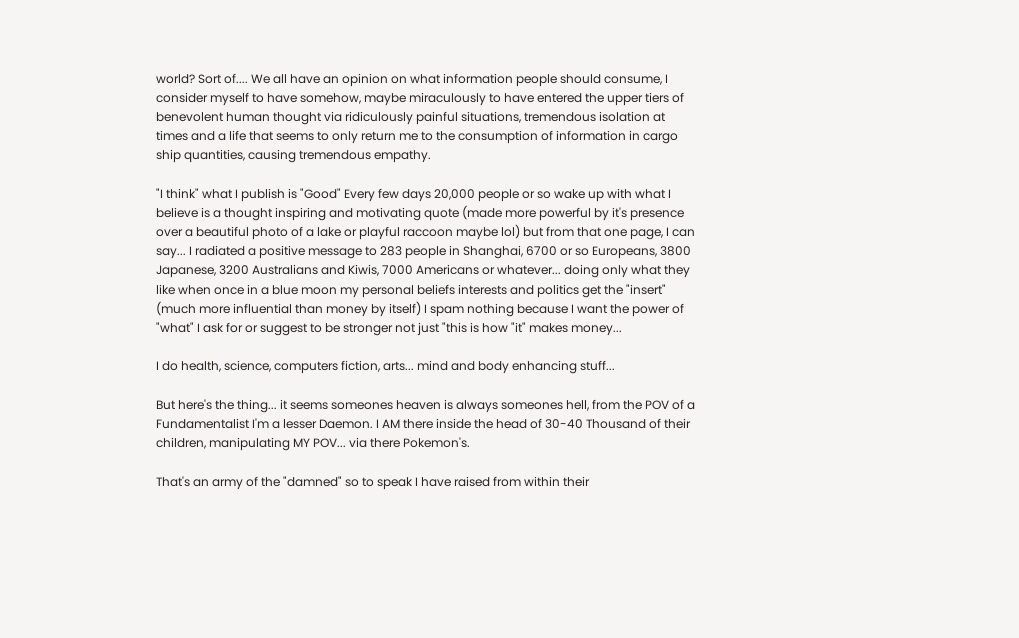world? Sort of.... We all have an opinion on what information people should consume, I consider myself to have somehow, maybe miraculously to have entered the upper tiers of benevolent human thought via ridiculously painful situations, tremendous isolation at times and a life that seems to only return me to the consumption of information in cargo ship quantities, causing tremendous empathy.

"I think" what I publish is "Good" Every few days 20,000 people or so wake up with what I believe is a thought inspiring and motivating quote (made more powerful by it's presence over a beautiful photo of a lake or playful raccoon maybe lol) but from that one page, I can say... I radiated a positive message to 283 people in Shanghai, 6700 or so Europeans, 3800 Japanese, 3200 Australians and Kiwis, 7000 Americans or whatever... doing only what they like when once in a blue moon my personal beliefs interests and politics get the "insert" (much more influential than money by itself) I spam nothing because I want the power of "what" I ask for or suggest to be stronger not just "this is how "it" makes money...

I do health, science, computers fiction, arts... mind and body enhancing stuff...

But here's the thing... it seems someones heaven is always someones hell, from the POV of a Fundamentalist I'm a lesser Daemon. I AM there inside the head of 30-40 Thousand of their children, manipulating MY POV... via there Pokemon's.

That's an army of the "damned" so to speak I have raised from within their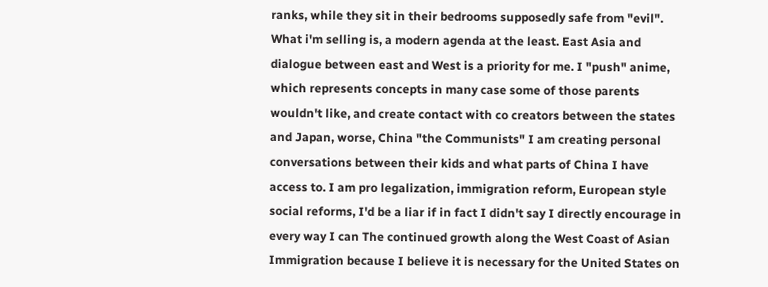ranks, while they sit in their bedrooms supposedly safe from "evil". What i'm selling is, a modern agenda at the least. East Asia and dialogue between east and West is a priority for me. I "push" anime, which represents concepts in many case some of those parents wouldn't like, and create contact with co creators between the states and Japan, worse, China "the Communists" I am creating personal conversations between their kids and what parts of China I have access to. I am pro legalization, immigration reform, European style social reforms, I'd be a liar if in fact I didn't say I directly encourage in every way I can The continued growth along the West Coast of Asian Immigration because I believe it is necessary for the United States on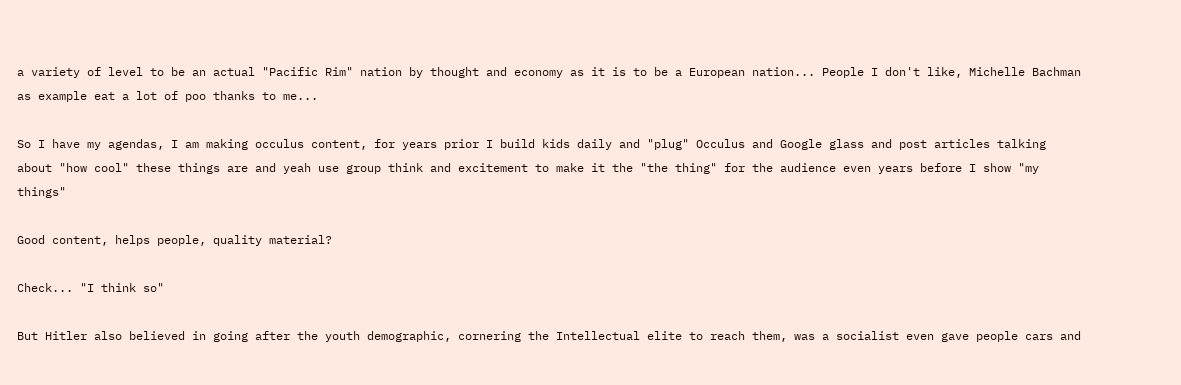a variety of level to be an actual "Pacific Rim" nation by thought and economy as it is to be a European nation... People I don't like, Michelle Bachman as example eat a lot of poo thanks to me...

So I have my agendas, I am making occulus content, for years prior I build kids daily and "plug" Occulus and Google glass and post articles talking about "how cool" these things are and yeah use group think and excitement to make it the "the thing" for the audience even years before I show "my things"

Good content, helps people, quality material?

Check... "I think so"

But Hitler also believed in going after the youth demographic, cornering the Intellectual elite to reach them, was a socialist even gave people cars and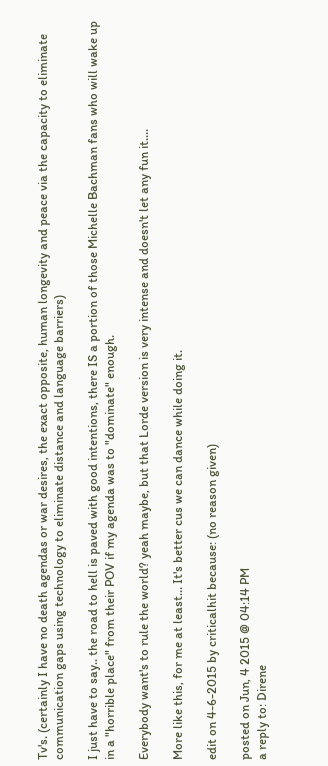Tv's. (certainly I have no death agendas or war desires, the exact opposite, human longevity and peace via the capacity to eliminate communication gaps using technology to eliminate distance and language barriers)

I just have to say.. the road to hell is paved with good intentions, there IS a portion of those Michelle Bachman fans who will wake up in a "horrible place" from their POV if my agenda was to "dominate" enough.

Everybody want's to rule the world? yeah maybe, but that Lorde version is very intense and doesn't let any fun it....

More like this, for me at least... It's better cus we can dance while doing it.

edit on 4-6-2015 by criticalhit because: (no reason given)

posted on Jun, 4 2015 @ 04:14 PM
a reply to: Direne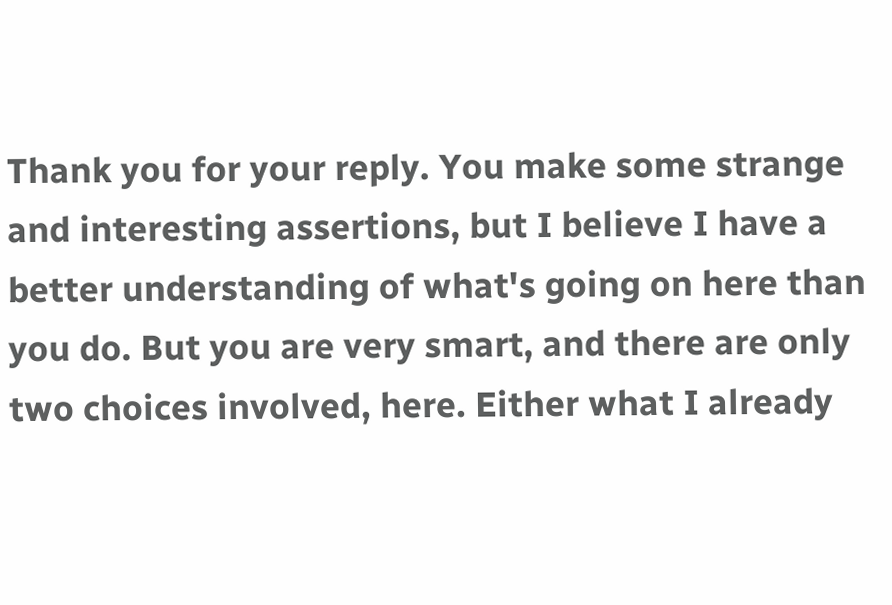Thank you for your reply. You make some strange and interesting assertions, but I believe I have a better understanding of what's going on here than you do. But you are very smart, and there are only two choices involved, here. Either what I already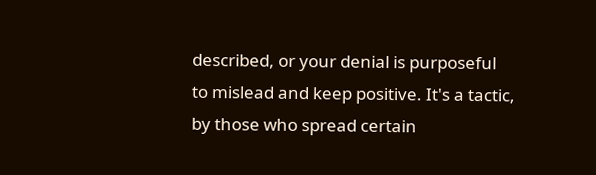described, or your denial is purposeful to mislead and keep positive. It's a tactic, by those who spread certain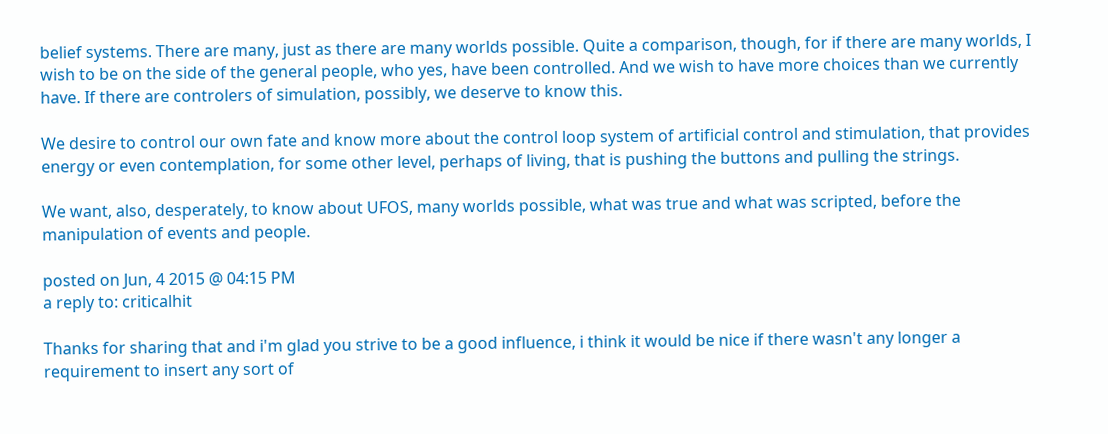belief systems. There are many, just as there are many worlds possible. Quite a comparison, though, for if there are many worlds, I wish to be on the side of the general people, who yes, have been controlled. And we wish to have more choices than we currently have. If there are controlers of simulation, possibly, we deserve to know this.

We desire to control our own fate and know more about the control loop system of artificial control and stimulation, that provides energy or even contemplation, for some other level, perhaps of living, that is pushing the buttons and pulling the strings.

We want, also, desperately, to know about UFOS, many worlds possible, what was true and what was scripted, before the manipulation of events and people.

posted on Jun, 4 2015 @ 04:15 PM
a reply to: criticalhit

Thanks for sharing that and i'm glad you strive to be a good influence, i think it would be nice if there wasn't any longer a requirement to insert any sort of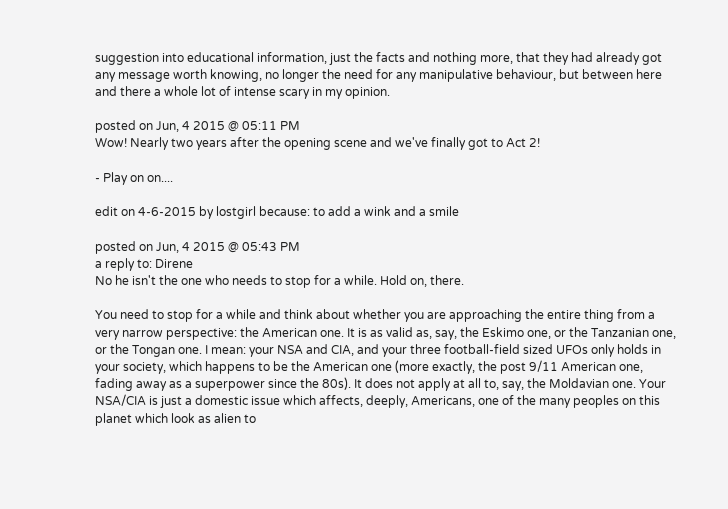suggestion into educational information, just the facts and nothing more, that they had already got any message worth knowing, no longer the need for any manipulative behaviour, but between here and there a whole lot of intense scary in my opinion.

posted on Jun, 4 2015 @ 05:11 PM
Wow! Nearly two years after the opening scene and we've finally got to Act 2!

- Play on on....

edit on 4-6-2015 by lostgirl because: to add a wink and a smile

posted on Jun, 4 2015 @ 05:43 PM
a reply to: Direne
No he isn't the one who needs to stop for a while. Hold on, there.

You need to stop for a while and think about whether you are approaching the entire thing from a very narrow perspective: the American one. It is as valid as, say, the Eskimo one, or the Tanzanian one, or the Tongan one. I mean: your NSA and CIA, and your three football-field sized UFOs only holds in your society, which happens to be the American one (more exactly, the post 9/11 American one, fading away as a superpower since the 80s). It does not apply at all to, say, the Moldavian one. Your NSA/CIA is just a domestic issue which affects, deeply, Americans, one of the many peoples on this planet which look as alien to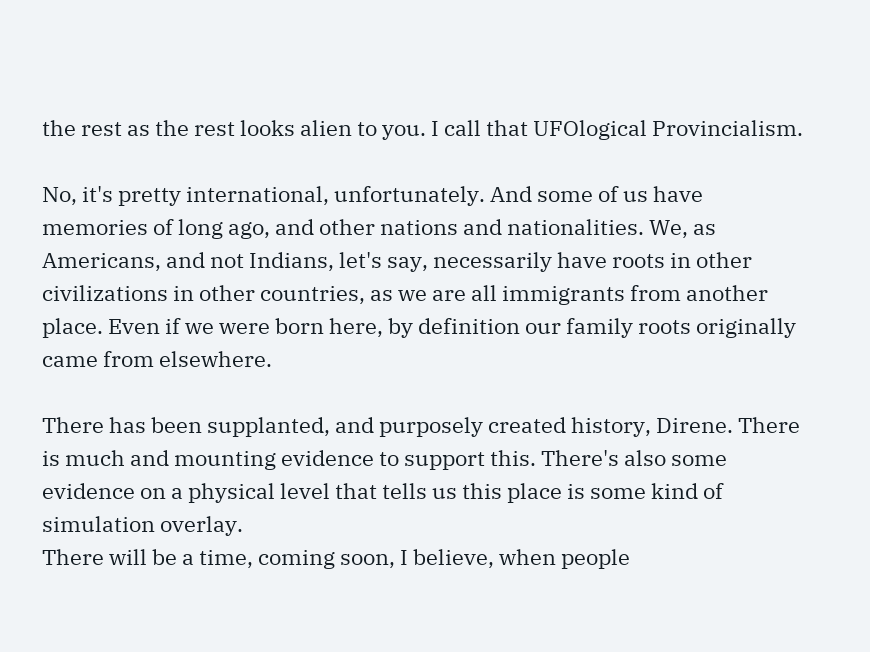the rest as the rest looks alien to you. I call that UFOlogical Provincialism.

No, it's pretty international, unfortunately. And some of us have memories of long ago, and other nations and nationalities. We, as Americans, and not Indians, let's say, necessarily have roots in other civilizations in other countries, as we are all immigrants from another place. Even if we were born here, by definition our family roots originally came from elsewhere.

There has been supplanted, and purposely created history, Direne. There is much and mounting evidence to support this. There's also some evidence on a physical level that tells us this place is some kind of simulation overlay.
There will be a time, coming soon, I believe, when people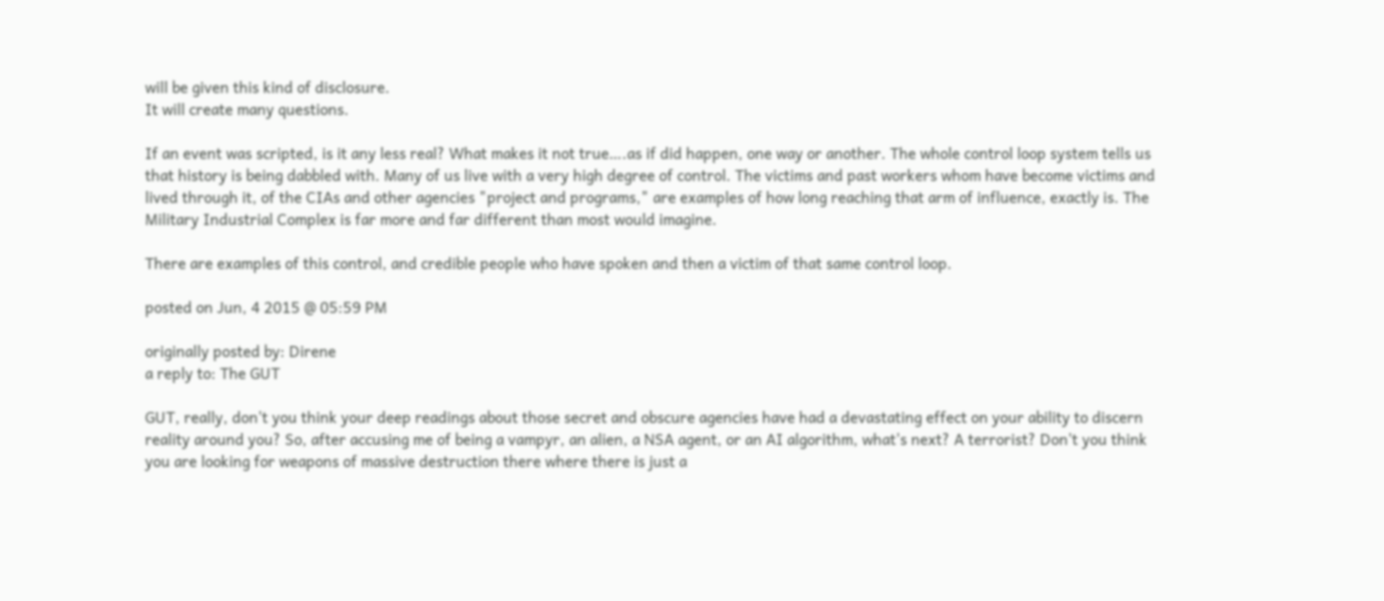will be given this kind of disclosure.
It will create many questions.

If an event was scripted, is it any less real? What makes it not true….as if did happen, one way or another. The whole control loop system tells us that history is being dabbled with. Many of us live with a very high degree of control. The victims and past workers whom have become victims and lived through it, of the CIAs and other agencies "project and programs," are examples of how long reaching that arm of influence, exactly is. The Military Industrial Complex is far more and far different than most would imagine.

There are examples of this control, and credible people who have spoken and then a victim of that same control loop.

posted on Jun, 4 2015 @ 05:59 PM

originally posted by: Direne
a reply to: The GUT

GUT, really, don't you think your deep readings about those secret and obscure agencies have had a devastating effect on your ability to discern reality around you? So, after accusing me of being a vampyr, an alien, a NSA agent, or an AI algorithm, what's next? A terrorist? Don't you think you are looking for weapons of massive destruction there where there is just a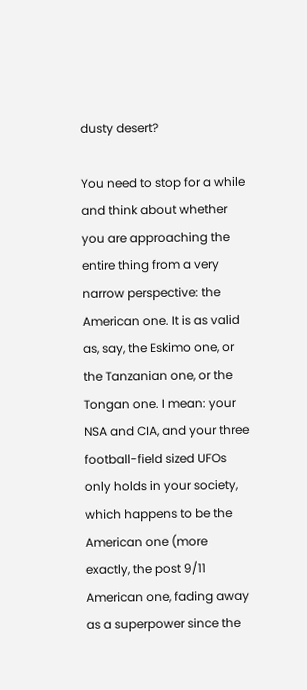dusty desert?

You need to stop for a while and think about whether you are approaching the entire thing from a very narrow perspective: the American one. It is as valid as, say, the Eskimo one, or the Tanzanian one, or the Tongan one. I mean: your NSA and CIA, and your three football-field sized UFOs only holds in your society, which happens to be the American one (more exactly, the post 9/11 American one, fading away as a superpower since the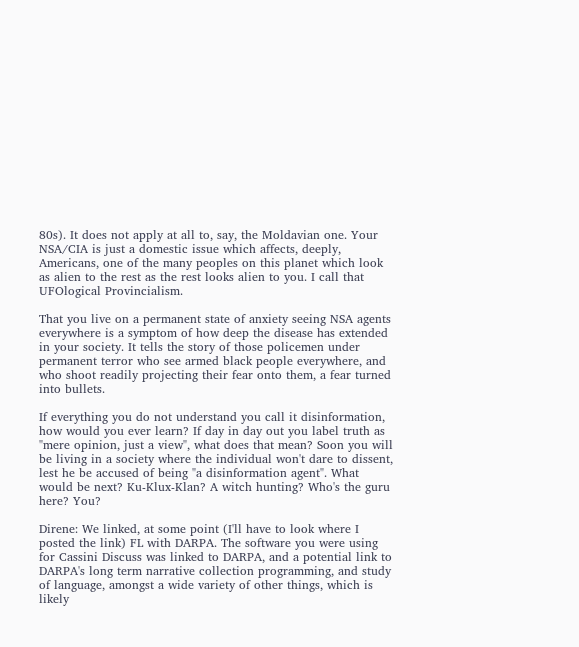80s). It does not apply at all to, say, the Moldavian one. Your NSA/CIA is just a domestic issue which affects, deeply, Americans, one of the many peoples on this planet which look as alien to the rest as the rest looks alien to you. I call that UFOlogical Provincialism.

That you live on a permanent state of anxiety seeing NSA agents everywhere is a symptom of how deep the disease has extended in your society. It tells the story of those policemen under permanent terror who see armed black people everywhere, and who shoot readily projecting their fear onto them, a fear turned into bullets.

If everything you do not understand you call it disinformation, how would you ever learn? If day in day out you label truth as "mere opinion, just a view", what does that mean? Soon you will be living in a society where the individual won't dare to dissent, lest he be accused of being "a disinformation agent". What would be next? Ku-Klux-Klan? A witch hunting? Who's the guru here? You?

Direne: We linked, at some point (I'll have to look where I posted the link) FL with DARPA. The software you were using for Cassini Discuss was linked to DARPA, and a potential link to DARPA's long term narrative collection programming, and study of language, amongst a wide variety of other things, which is likely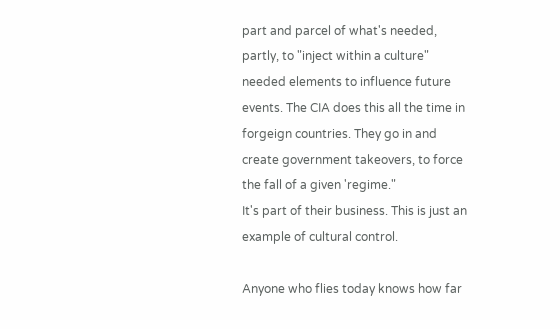part and parcel of what's needed, partly, to "inject within a culture" needed elements to influence future events. The CIA does this all the time in forgeign countries. They go in and create government takeovers, to force the fall of a given 'regime."
It's part of their business. This is just an example of cultural control.

Anyone who flies today knows how far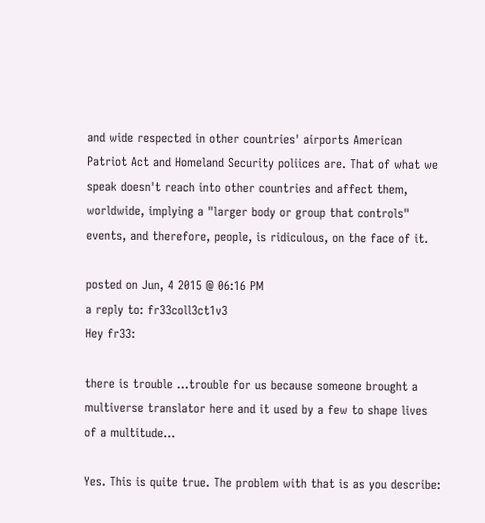and wide respected in other countries' airports American Patriot Act and Homeland Security poliices are. That of what we speak doesn't reach into other countries and affect them, worldwide, implying a "larger body or group that controls" events, and therefore, people, is ridiculous, on the face of it.

posted on Jun, 4 2015 @ 06:16 PM
a reply to: fr33coll3ct1v3
Hey fr33:

there is trouble ...trouble for us because someone brought a multiverse translator here and it used by a few to shape lives of a multitude...

Yes. This is quite true. The problem with that is as you describe: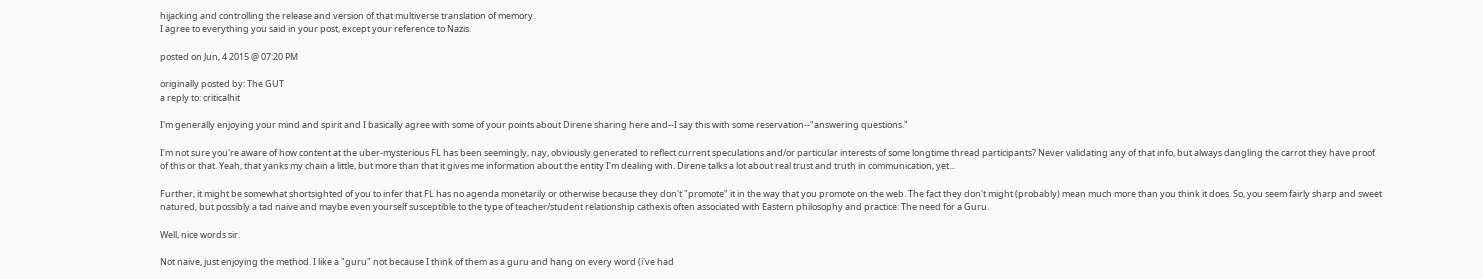hijacking and controlling the release and version of that multiverse translation of memory.
I agree to everything you said in your post, except your reference to Nazis.

posted on Jun, 4 2015 @ 07:20 PM

originally posted by: The GUT
a reply to: criticalhit

I'm generally enjoying your mind and spirit and I basically agree with some of your points about Direne sharing here and--I say this with some reservation--"answering questions."

I'm not sure you're aware of how content at the uber-mysterious FL has been seemingly, nay, obviously generated to reflect current speculations and/or particular interests of some longtime thread participants? Never validating any of that info, but always dangling the carrot they have proof of this or that. Yeah, that yanks my chain a little, but more than that it gives me information about the entity I'm dealing with. Direne talks a lot about real trust and truth in communication, yet...

Further, it might be somewhat shortsighted of you to infer that FL has no agenda monetarily or otherwise because they don't "promote" it in the way that you promote on the web. The fact they don't might (probably) mean much more than you think it does. So, you seem fairly sharp and sweet natured, but possibly a tad naive and maybe even yourself susceptible to the type of teacher/student relationship cathexis often associated with Eastern philosophy and practice: The need for a Guru.

Well, nice words sir.

Not naive, just enjoying the method. I like a "guru" not because I think of them as a guru and hang on every word (i've had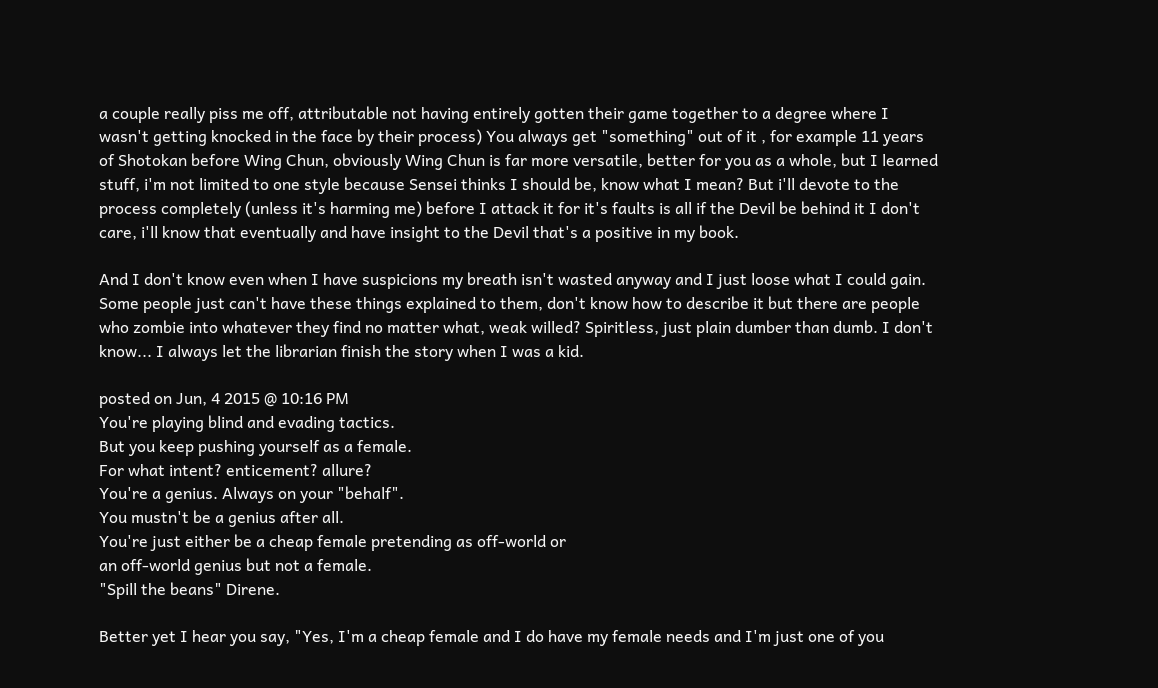a couple really piss me off, attributable not having entirely gotten their game together to a degree where I wasn't getting knocked in the face by their process) You always get "something" out of it , for example 11 years of Shotokan before Wing Chun, obviously Wing Chun is far more versatile, better for you as a whole, but I learned stuff, i'm not limited to one style because Sensei thinks I should be, know what I mean? But i'll devote to the process completely (unless it's harming me) before I attack it for it's faults is all if the Devil be behind it I don't care, i'll know that eventually and have insight to the Devil that's a positive in my book.

And I don't know even when I have suspicions my breath isn't wasted anyway and I just loose what I could gain. Some people just can't have these things explained to them, don't know how to describe it but there are people who zombie into whatever they find no matter what, weak willed? Spiritless, just plain dumber than dumb. I don't know... I always let the librarian finish the story when I was a kid.

posted on Jun, 4 2015 @ 10:16 PM
You're playing blind and evading tactics.
But you keep pushing yourself as a female.
For what intent? enticement? allure?
You're a genius. Always on your "behalf".
You mustn't be a genius after all.
You're just either be a cheap female pretending as off-world or
an off-world genius but not a female.
"Spill the beans" Direne.

Better yet I hear you say, "Yes, I'm a cheap female and I do have my female needs and I'm just one of you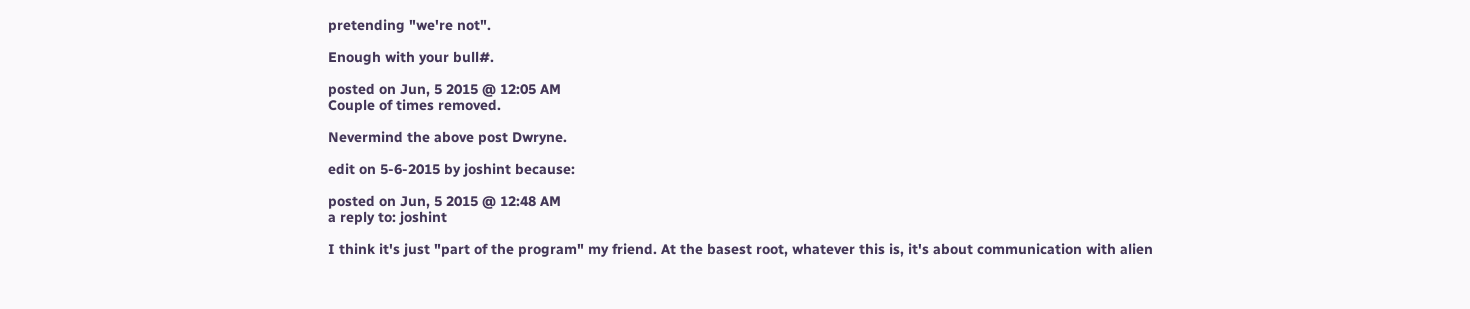pretending "we're not".

Enough with your bull#.

posted on Jun, 5 2015 @ 12:05 AM
Couple of times removed.

Nevermind the above post Dwryne.

edit on 5-6-2015 by joshint because:

posted on Jun, 5 2015 @ 12:48 AM
a reply to: joshint

I think it's just "part of the program" my friend. At the basest root, whatever this is, it's about communication with alien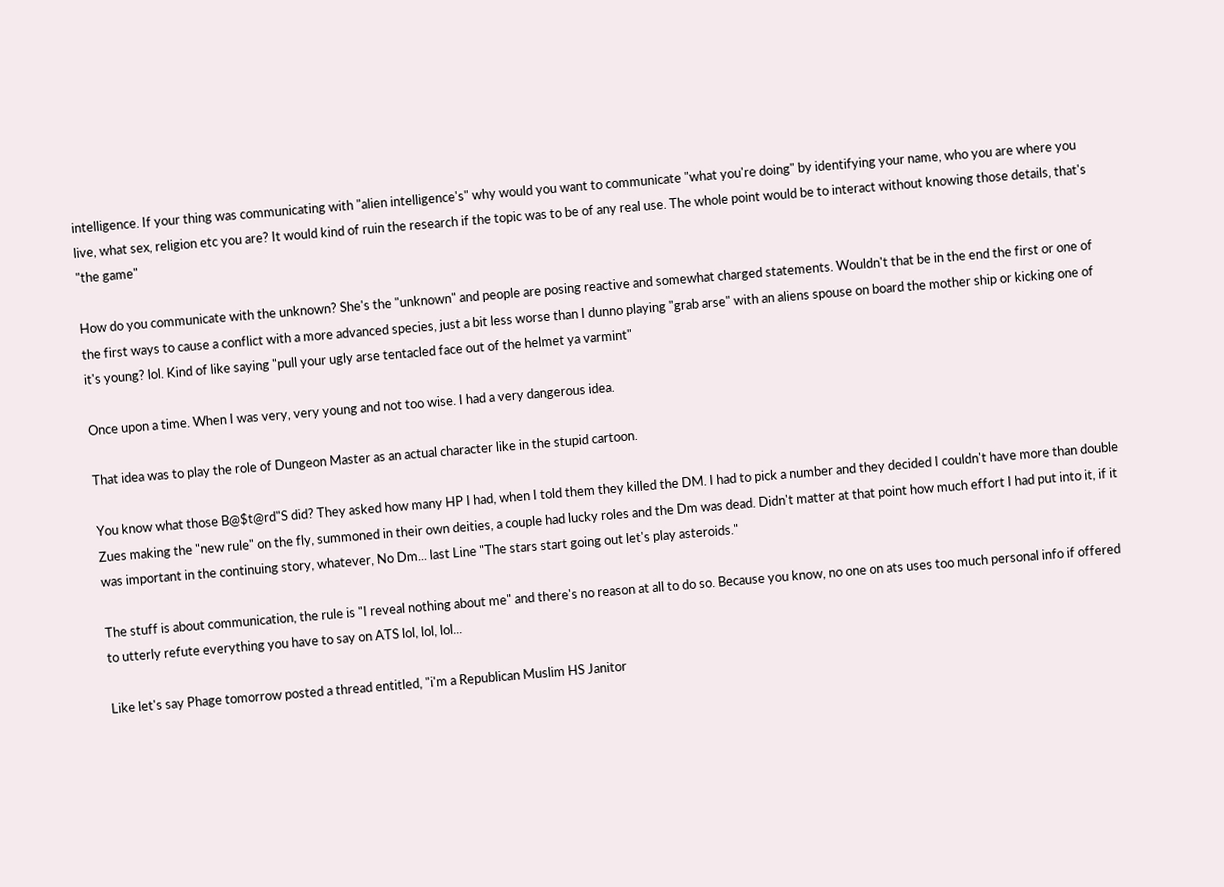intelligence. If your thing was communicating with "alien intelligence's" why would you want to communicate "what you're doing" by identifying your name, who you are where you live, what sex, religion etc you are? It would kind of ruin the research if the topic was to be of any real use. The whole point would be to interact without knowing those details, that's "the game"

How do you communicate with the unknown? She's the "unknown" and people are posing reactive and somewhat charged statements. Wouldn't that be in the end the first or one of the first ways to cause a conflict with a more advanced species, just a bit less worse than I dunno playing "grab arse" with an aliens spouse on board the mother ship or kicking one of it's young? lol. Kind of like saying "pull your ugly arse tentacled face out of the helmet ya varmint"

Once upon a time. When I was very, very young and not too wise. I had a very dangerous idea.

That idea was to play the role of Dungeon Master as an actual character like in the stupid cartoon.

You know what those B@$t@rd"S did? They asked how many HP I had, when I told them they killed the DM. I had to pick a number and they decided I couldn't have more than double Zues making the "new rule" on the fly, summoned in their own deities, a couple had lucky roles and the Dm was dead. Didn't matter at that point how much effort I had put into it, if it was important in the continuing story, whatever, No Dm... last Line "The stars start going out let's play asteroids."

The stuff is about communication, the rule is "I reveal nothing about me" and there's no reason at all to do so. Because you know, no one on ats uses too much personal info if offered to utterly refute everything you have to say on ATS lol, lol, lol...

Like let's say Phage tomorrow posted a thread entitled, "i'm a Republican Muslim HS Janitor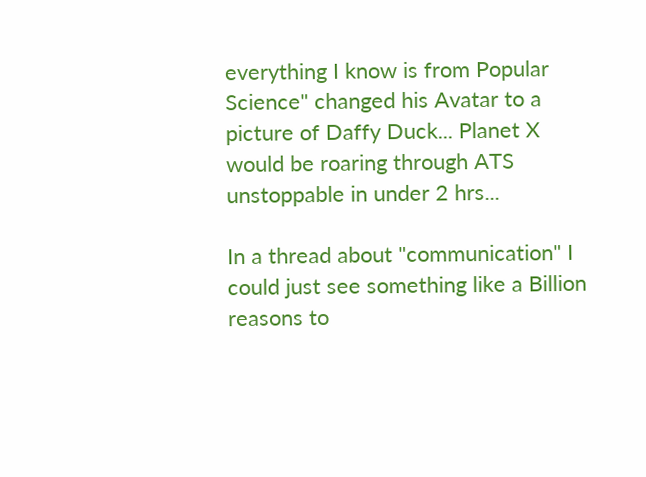everything I know is from Popular Science" changed his Avatar to a picture of Daffy Duck... Planet X would be roaring through ATS unstoppable in under 2 hrs...

In a thread about "communication" I could just see something like a Billion reasons to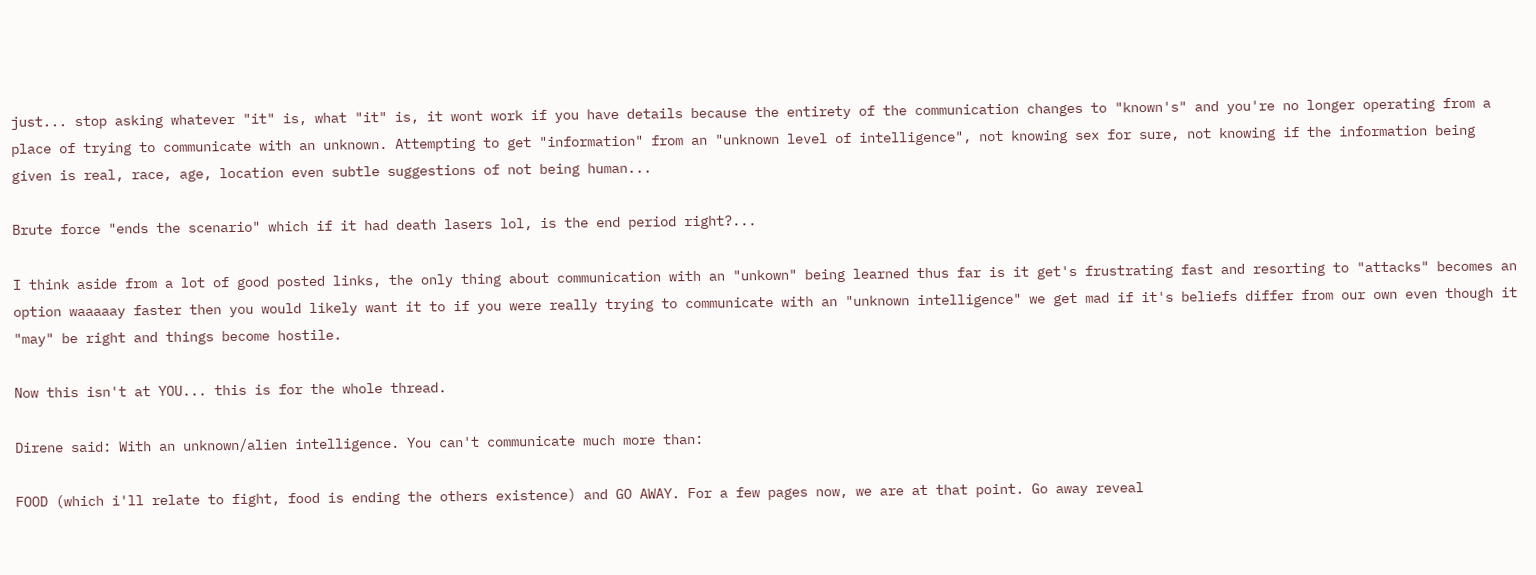just... stop asking whatever "it" is, what "it" is, it wont work if you have details because the entirety of the communication changes to "known's" and you're no longer operating from a place of trying to communicate with an unknown. Attempting to get "information" from an "unknown level of intelligence", not knowing sex for sure, not knowing if the information being given is real, race, age, location even subtle suggestions of not being human...

Brute force "ends the scenario" which if it had death lasers lol, is the end period right?...

I think aside from a lot of good posted links, the only thing about communication with an "unkown" being learned thus far is it get's frustrating fast and resorting to "attacks" becomes an option waaaaay faster then you would likely want it to if you were really trying to communicate with an "unknown intelligence" we get mad if it's beliefs differ from our own even though it "may" be right and things become hostile.

Now this isn't at YOU... this is for the whole thread.

Direne said: With an unknown/alien intelligence. You can't communicate much more than:

FOOD (which i'll relate to fight, food is ending the others existence) and GO AWAY. For a few pages now, we are at that point. Go away reveal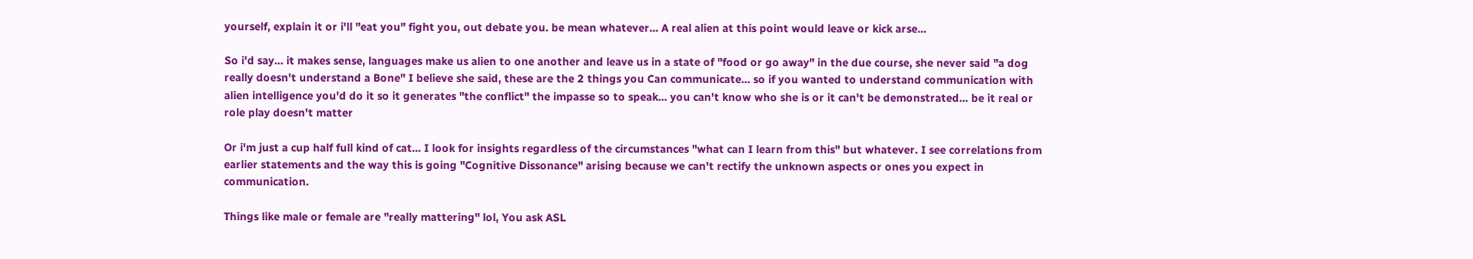yourself, explain it or i'll "eat you" fight you, out debate you. be mean whatever... A real alien at this point would leave or kick arse...

So i'd say... it makes sense, languages make us alien to one another and leave us in a state of "food or go away" in the due course, she never said "a dog really doesn't understand a Bone" I believe she said, these are the 2 things you Can communicate... so if you wanted to understand communication with alien intelligence you'd do it so it generates "the conflict" the impasse so to speak... you can't know who she is or it can't be demonstrated... be it real or role play doesn't matter

Or i'm just a cup half full kind of cat... I look for insights regardless of the circumstances "what can I learn from this" but whatever. I see correlations from earlier statements and the way this is going "Cognitive Dissonance" arising because we can't rectify the unknown aspects or ones you expect in communication.

Things like male or female are "really mattering" lol, You ask ASL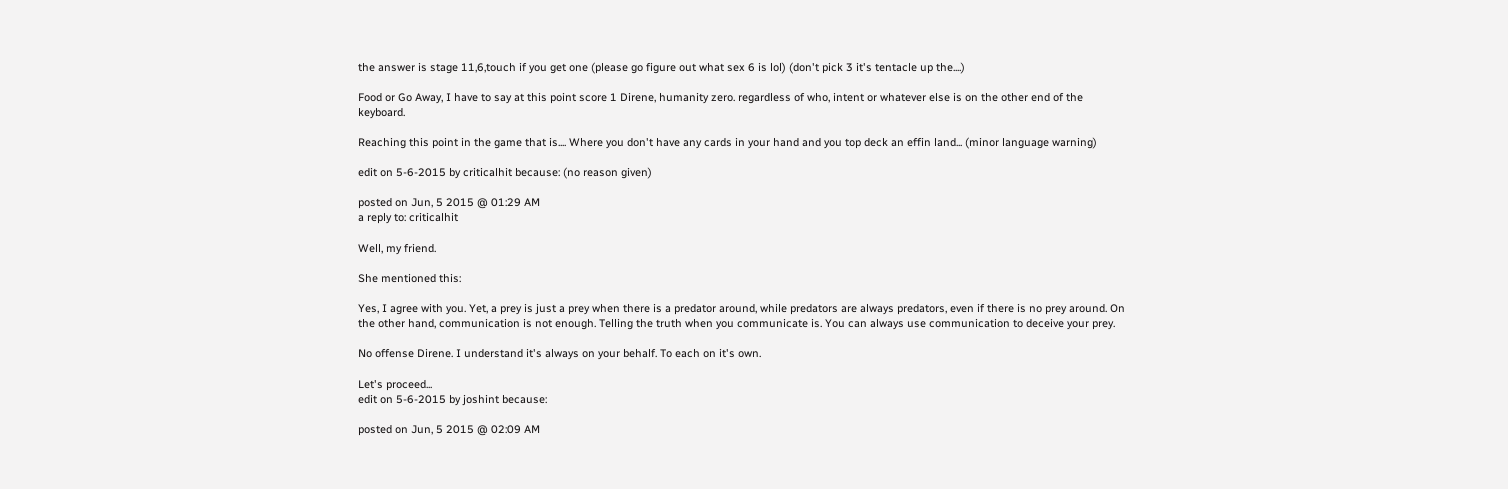the answer is stage 11,6,touch if you get one (please go figure out what sex 6 is lol) (don't pick 3 it's tentacle up the....)

Food or Go Away, I have to say at this point score 1 Direne, humanity zero. regardless of who, intent or whatever else is on the other end of the keyboard.

Reaching this point in the game that is.... Where you don't have any cards in your hand and you top deck an effin land... (minor language warning)

edit on 5-6-2015 by criticalhit because: (no reason given)

posted on Jun, 5 2015 @ 01:29 AM
a reply to: criticalhit

Well, my friend.

She mentioned this:

Yes, I agree with you. Yet, a prey is just a prey when there is a predator around, while predators are always predators, even if there is no prey around. On the other hand, communication is not enough. Telling the truth when you communicate is. You can always use communication to deceive your prey.

No offense Direne. I understand it's always on your behalf. To each on it's own.

Let's proceed...
edit on 5-6-2015 by joshint because:

posted on Jun, 5 2015 @ 02:09 AM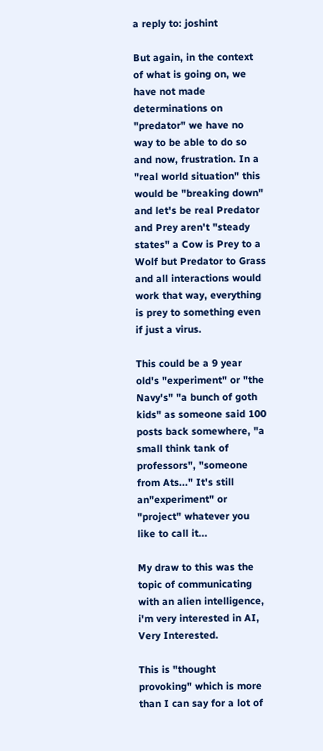a reply to: joshint

But again, in the context of what is going on, we have not made determinations on "predator" we have no way to be able to do so and now, frustration. In a "real world situation" this would be "breaking down" and let's be real Predator and Prey aren't "steady states" a Cow is Prey to a Wolf but Predator to Grass and all interactions would work that way, everything is prey to something even if just a virus.

This could be a 9 year old's "experiment" or "the Navy's" "a bunch of goth kids" as someone said 100 posts back somewhere, "a small think tank of professors", "someone from Ats..." It's still an"experiment" or "project" whatever you like to call it...

My draw to this was the topic of communicating with an alien intelligence, i'm very interested in AI, Very Interested.

This is "thought provoking" which is more than I can say for a lot of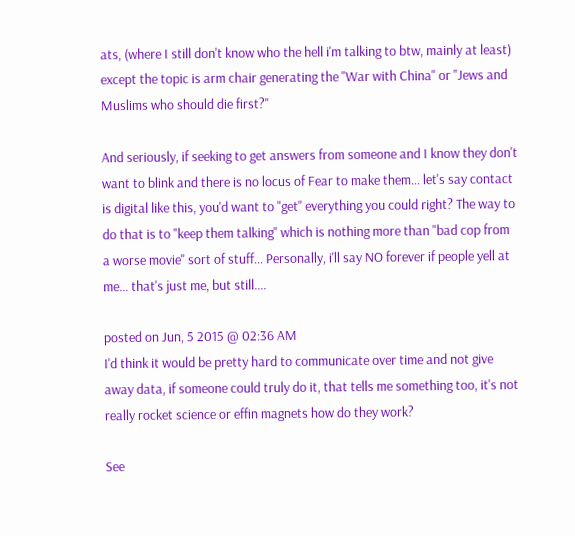ats, (where I still don't know who the hell i'm talking to btw, mainly at least) except the topic is arm chair generating the "War with China" or "Jews and Muslims who should die first?"

And seriously, if seeking to get answers from someone and I know they don't want to blink and there is no locus of Fear to make them... let's say contact is digital like this, you'd want to "get" everything you could right? The way to do that is to "keep them talking" which is nothing more than "bad cop from a worse movie" sort of stuff... Personally, i'll say NO forever if people yell at me... that's just me, but still....

posted on Jun, 5 2015 @ 02:36 AM
I'd think it would be pretty hard to communicate over time and not give away data, if someone could truly do it, that tells me something too, it's not really rocket science or effin magnets how do they work?

See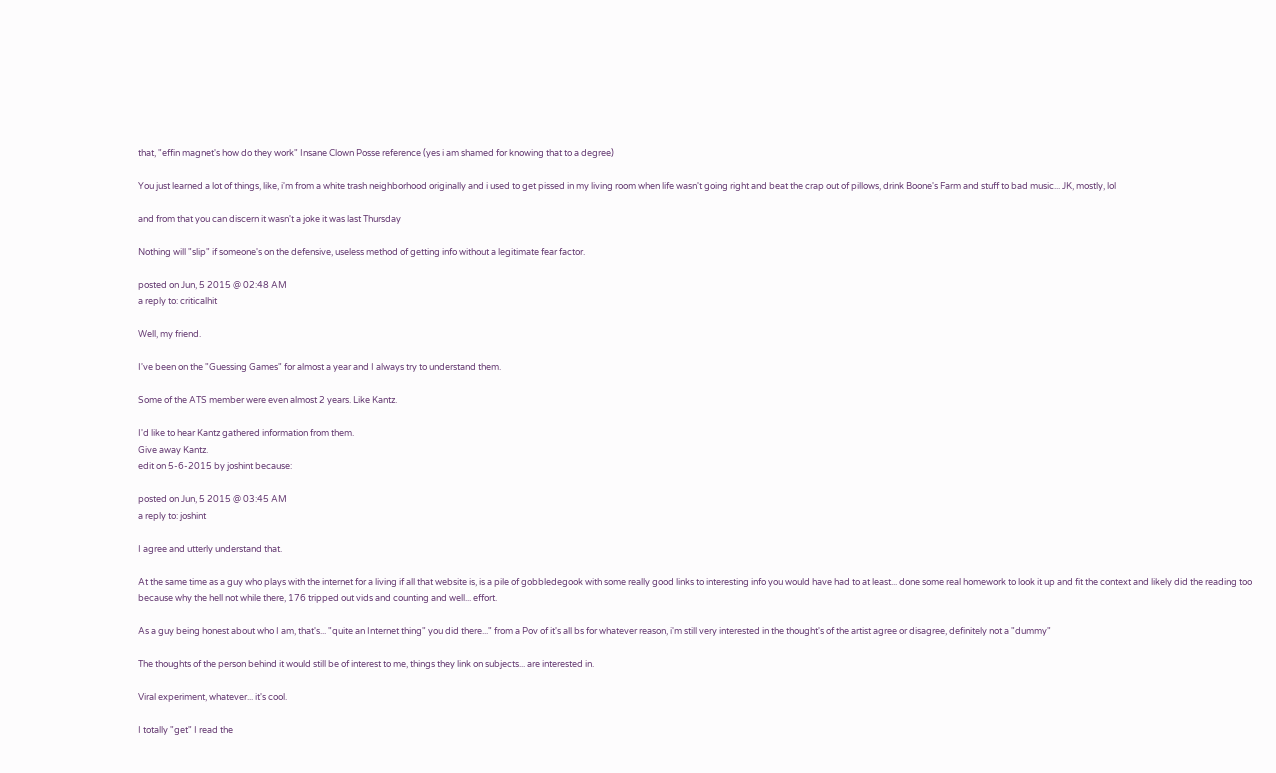that, "effin magnet's how do they work" Insane Clown Posse reference (yes i am shamed for knowing that to a degree)

You just learned a lot of things, like, i'm from a white trash neighborhood originally and i used to get pissed in my living room when life wasn't going right and beat the crap out of pillows, drink Boone's Farm and stuff to bad music... JK, mostly, lol

and from that you can discern it wasn't a joke it was last Thursday

Nothing will "slip" if someone's on the defensive, useless method of getting info without a legitimate fear factor.

posted on Jun, 5 2015 @ 02:48 AM
a reply to: criticalhit

Well, my friend.

I've been on the "Guessing Games" for almost a year and I always try to understand them.

Some of the ATS member were even almost 2 years. Like Kantz.

I'd like to hear Kantz gathered information from them.
Give away Kantz.
edit on 5-6-2015 by joshint because:

posted on Jun, 5 2015 @ 03:45 AM
a reply to: joshint

I agree and utterly understand that.

At the same time as a guy who plays with the internet for a living if all that website is, is a pile of gobbledegook with some really good links to interesting info you would have had to at least... done some real homework to look it up and fit the context and likely did the reading too because why the hell not while there, 176 tripped out vids and counting and well... effort.

As a guy being honest about who I am, that's... "quite an Internet thing" you did there..." from a Pov of it's all bs for whatever reason, i'm still very interested in the thought's of the artist agree or disagree, definitely not a "dummy"

The thoughts of the person behind it would still be of interest to me, things they link on subjects... are interested in.

Viral experiment, whatever... it's cool.

I totally "get" I read the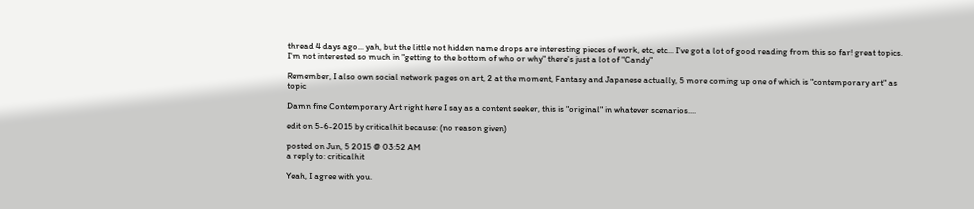thread 4 days ago... yah, but the little not hidden name drops are interesting pieces of work, etc, etc... I've got a lot of good reading from this so far! great topics. I'm not interested so much in "getting to the bottom of who or why" there's just a lot of "Candy"

Remember, I also own social network pages on art, 2 at the moment, Fantasy and Japanese actually, 5 more coming up one of which is "contemporary art" as topic

Damn fine Contemporary Art right here I say as a content seeker, this is "original" in whatever scenarios....

edit on 5-6-2015 by criticalhit because: (no reason given)

posted on Jun, 5 2015 @ 03:52 AM
a reply to: criticalhit

Yeah, I agree with you.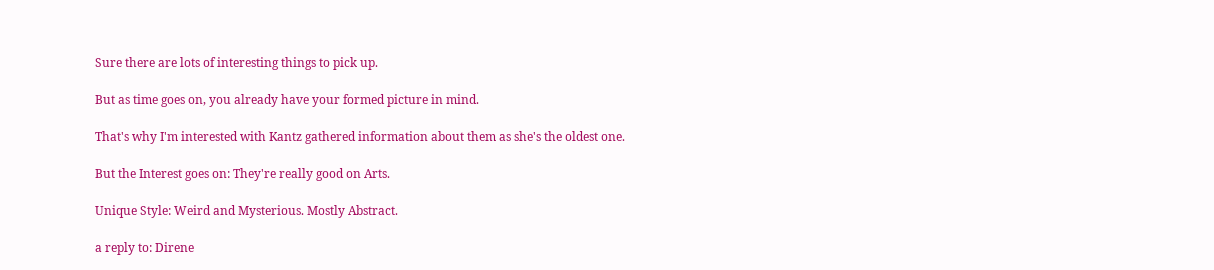Sure there are lots of interesting things to pick up.

But as time goes on, you already have your formed picture in mind.

That's why I'm interested with Kantz gathered information about them as she's the oldest one.

But the Interest goes on: They're really good on Arts.

Unique Style: Weird and Mysterious. Mostly Abstract.

a reply to: Direne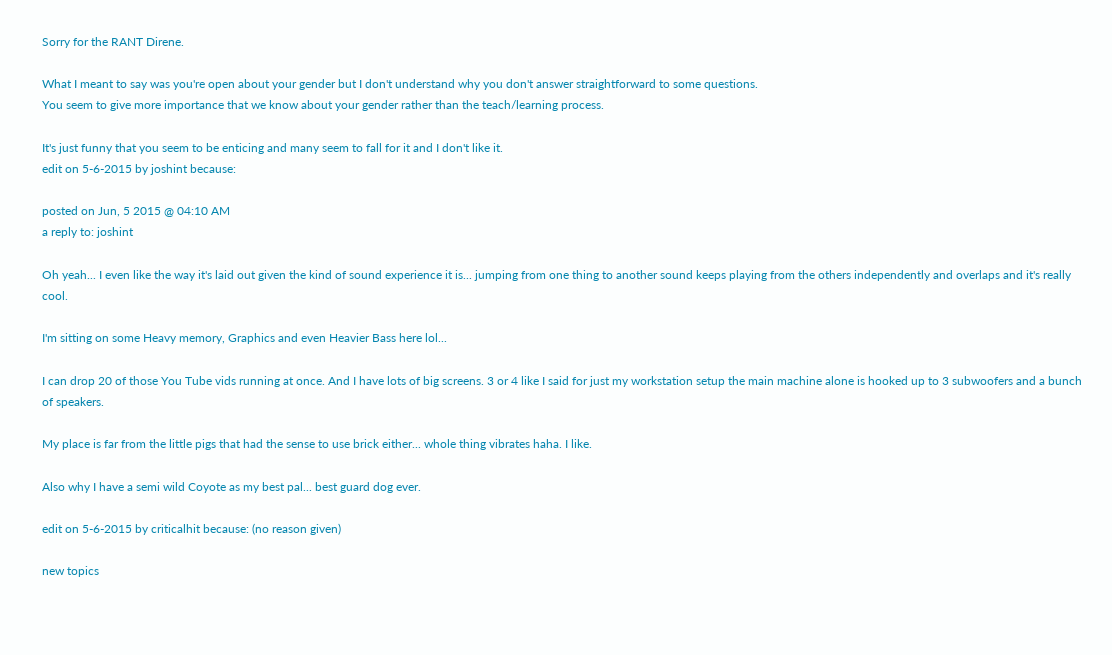Sorry for the RANT Direne.

What I meant to say was you're open about your gender but I don't understand why you don't answer straightforward to some questions.
You seem to give more importance that we know about your gender rather than the teach/learning process.

It's just funny that you seem to be enticing and many seem to fall for it and I don't like it.
edit on 5-6-2015 by joshint because:

posted on Jun, 5 2015 @ 04:10 AM
a reply to: joshint

Oh yeah... I even like the way it's laid out given the kind of sound experience it is... jumping from one thing to another sound keeps playing from the others independently and overlaps and it's really cool.

I'm sitting on some Heavy memory, Graphics and even Heavier Bass here lol...

I can drop 20 of those You Tube vids running at once. And I have lots of big screens. 3 or 4 like I said for just my workstation setup the main machine alone is hooked up to 3 subwoofers and a bunch of speakers.

My place is far from the little pigs that had the sense to use brick either... whole thing vibrates haha. I like.

Also why I have a semi wild Coyote as my best pal... best guard dog ever.

edit on 5-6-2015 by criticalhit because: (no reason given)

new topics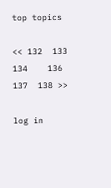top topics

<< 132  133  134    136  137  138 >>

log in